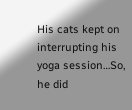His cats kept on interrupting his yoga session…So, he did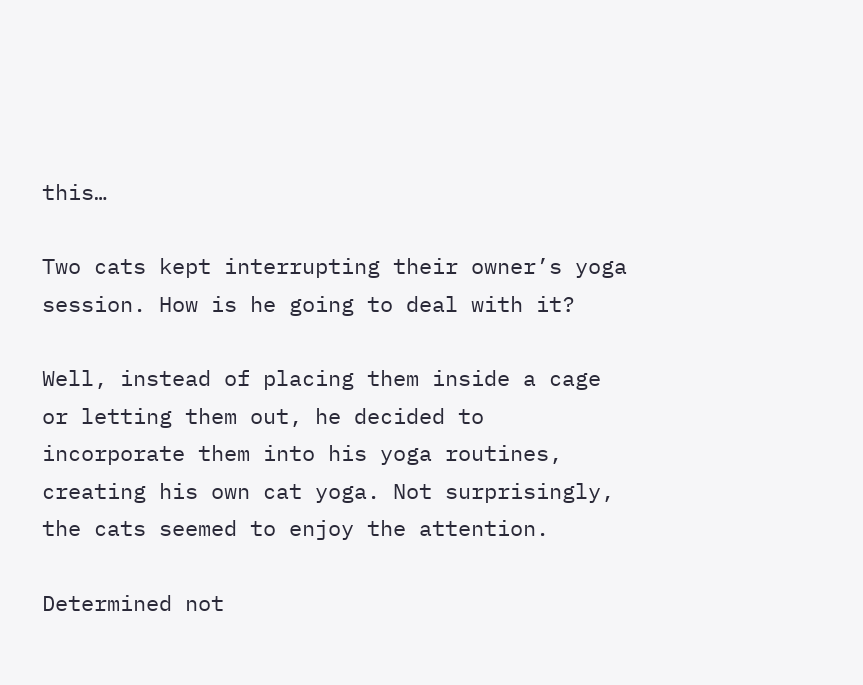this…

Two cats kept interrupting their owner’s yoga session. How is he going to deal with it?

Well, instead of placing them inside a cage or letting them out, he decided to incorporate them into his yoga routines, creating his own cat yoga. Not surprisingly, the cats seemed to enjoy the attention.

Determined not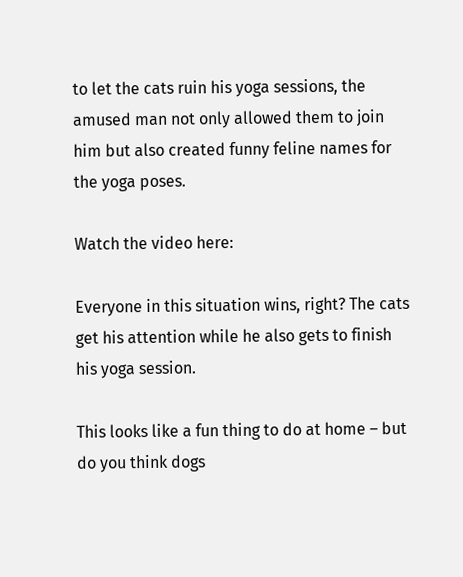to let the cats ruin his yoga sessions, the amused man not only allowed them to join him but also created funny feline names for the yoga poses.

Watch the video here:

Everyone in this situation wins, right? The cats get his attention while he also gets to finish his yoga session.

This looks like a fun thing to do at home – but do you think dogs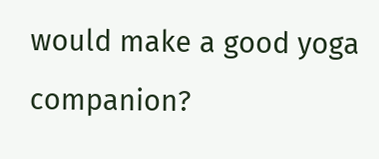would make a good yoga companion?